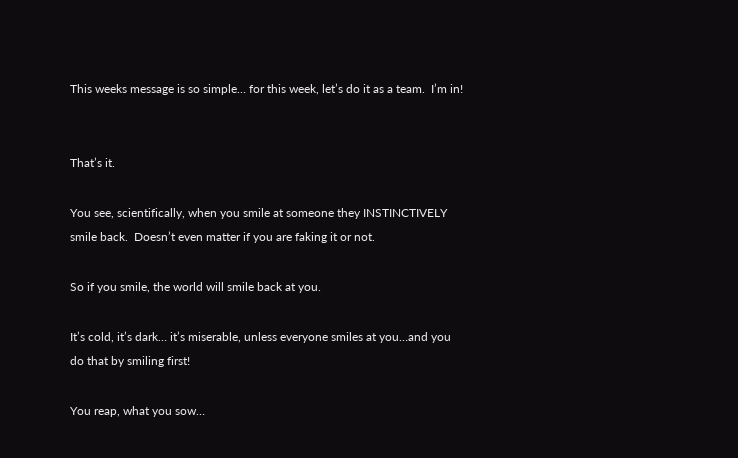This weeks message is so simple… for this week, let’s do it as a team.  I’m in!


That’s it.

You see, scientifically, when you smile at someone they INSTINCTIVELY smile back.  Doesn’t even matter if you are faking it or not.

So if you smile, the world will smile back at you.

It’s cold, it’s dark… it’s miserable, unless everyone smiles at you…and you do that by smiling first!

You reap, what you sow…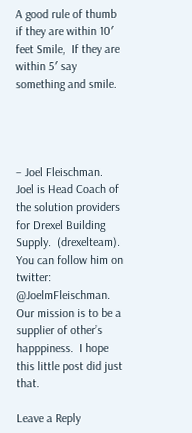A good rule of thumb if they are within 10′ feet Smile,  If they are within 5′ say something and smile.




– Joel Fleischman.  Joel is Head Coach of the solution providers for Drexel Building Supply.  (drexelteam).   You can follow him on twitter:  @JoelmFleischman.   Our mission is to be a supplier of other’s happpiness.  I hope this little post did just that.

Leave a Reply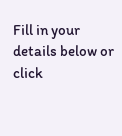Fill in your details below or click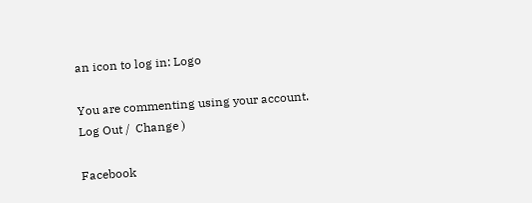an icon to log in: Logo

You are commenting using your account. Log Out /  Change )

Facebook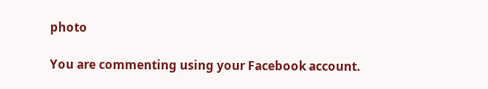photo

You are commenting using your Facebook account.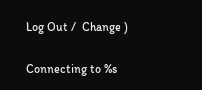Log Out /  Change )

Connecting to %s